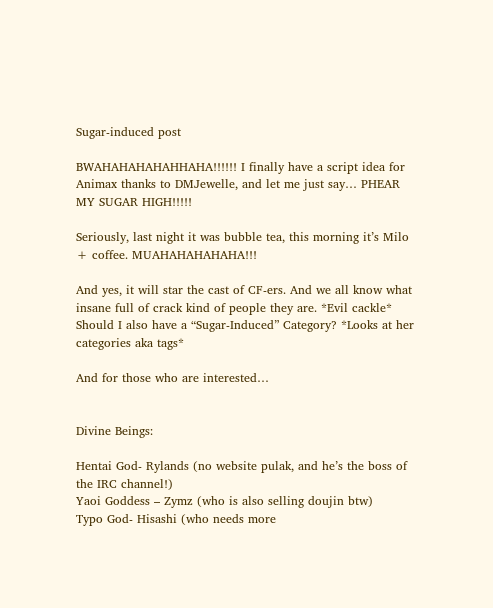Sugar-induced post

BWAHAHAHAHAHHAHA!!!!!! I finally have a script idea for Animax thanks to DMJewelle, and let me just say… PHEAR MY SUGAR HIGH!!!!!

Seriously, last night it was bubble tea, this morning it’s Milo + coffee. MUAHAHAHAHAHA!!!

And yes, it will star the cast of CF-ers. And we all know what insane full of crack kind of people they are. *Evil cackle* Should I also have a “Sugar-Induced” Category? *Looks at her categories aka tags*

And for those who are interested…


Divine Beings:

Hentai God- Rylands (no website pulak, and he’s the boss of the IRC channel!)
Yaoi Goddess – Zymz (who is also selling doujin btw)
Typo God- Hisashi (who needs more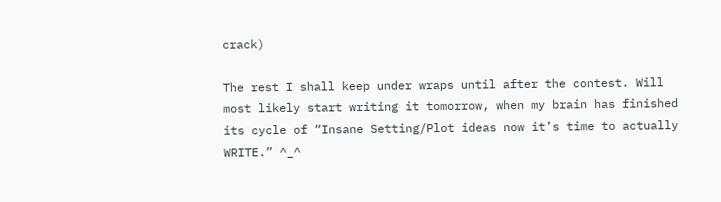crack)

The rest I shall keep under wraps until after the contest. Will most likely start writing it tomorrow, when my brain has finished its cycle of “Insane Setting/Plot ideas now it’s time to actually WRITE.” ^_^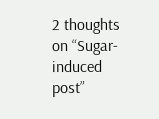2 thoughts on “Sugar-induced post”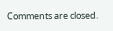Comments are closed.